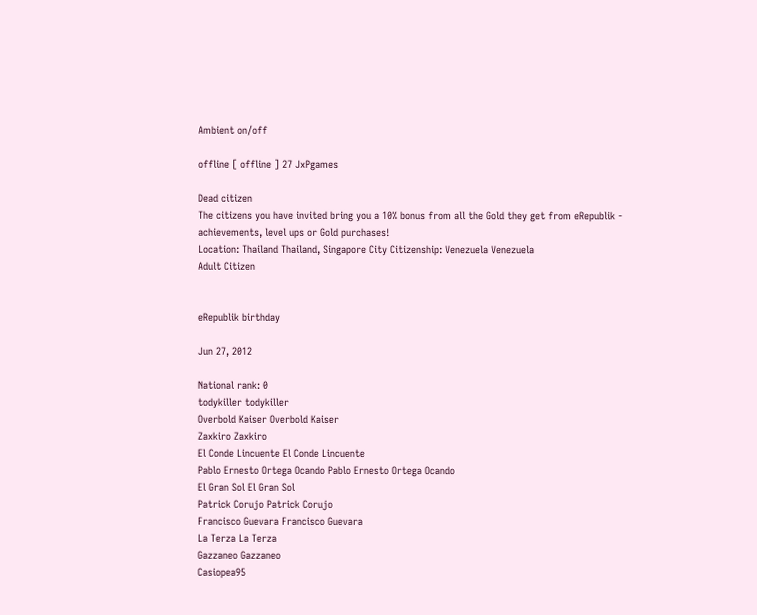Ambient on/off

offline [ offline ] 27 JxPgames

Dead citizen
The citizens you have invited bring you a 10% bonus from all the Gold they get from eRepublik - achievements, level ups or Gold purchases!
Location: Thailand Thailand, Singapore City Citizenship: Venezuela Venezuela
Adult Citizen


eRepublik birthday

Jun 27, 2012

National rank: 0
todykiller todykiller
Overbold Kaiser Overbold Kaiser
Zaxkiro Zaxkiro
El Conde Lincuente El Conde Lincuente
Pablo Ernesto Ortega Ocando Pablo Ernesto Ortega Ocando
El Gran Sol El Gran Sol
Patrick Corujo Patrick Corujo
Francisco Guevara Francisco Guevara
La Terza La Terza
Gazzaneo Gazzaneo
Casiopea95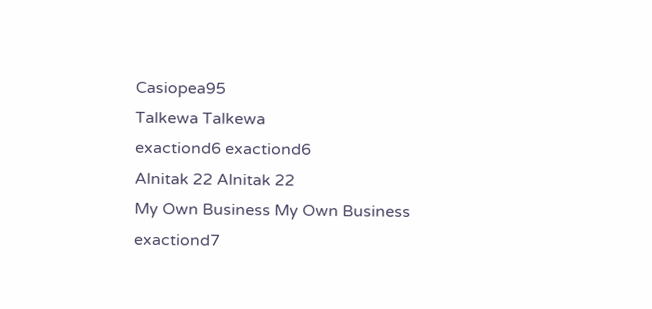Casiopea95
Talkewa Talkewa
exactiond6 exactiond6
Alnitak 22 Alnitak 22
My Own Business My Own Business
exactiond7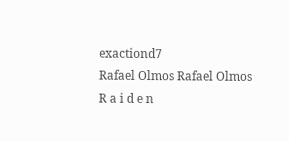exactiond7
Rafael Olmos Rafael Olmos
R a i d e n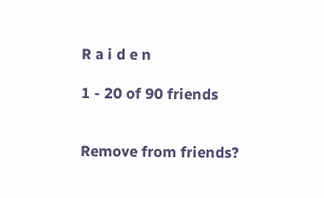R a i d e n

1 - 20 of 90 friends


Remove from friends?